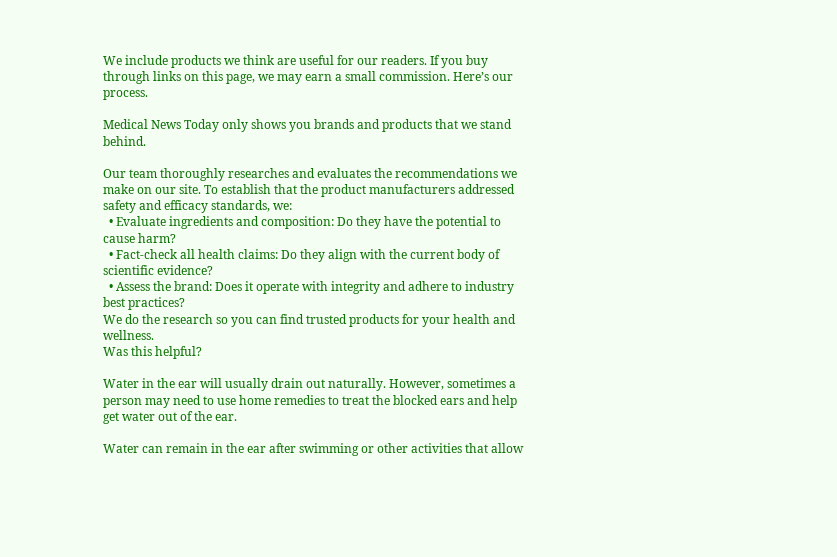We include products we think are useful for our readers. If you buy through links on this page, we may earn a small commission. Here’s our process.

Medical News Today only shows you brands and products that we stand behind.

Our team thoroughly researches and evaluates the recommendations we make on our site. To establish that the product manufacturers addressed safety and efficacy standards, we:
  • Evaluate ingredients and composition: Do they have the potential to cause harm?
  • Fact-check all health claims: Do they align with the current body of scientific evidence?
  • Assess the brand: Does it operate with integrity and adhere to industry best practices?
We do the research so you can find trusted products for your health and wellness.
Was this helpful?

Water in the ear will usually drain out naturally. However, sometimes a person may need to use home remedies to treat the blocked ears and help get water out of the ear.

Water can remain in the ear after swimming or other activities that allow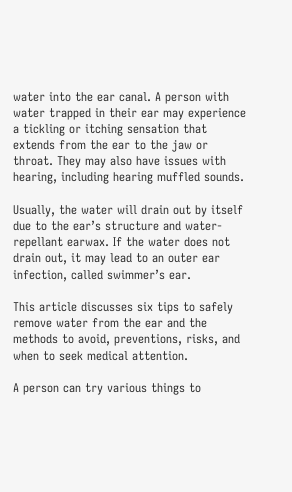water into the ear canal. A person with water trapped in their ear may experience a tickling or itching sensation that extends from the ear to the jaw or throat. They may also have issues with hearing, including hearing muffled sounds.

Usually, the water will drain out by itself due to the ear’s structure and water-repellant earwax. If the water does not drain out, it may lead to an outer ear infection, called swimmer’s ear.

This article discusses six tips to safely remove water from the ear and the methods to avoid, preventions, risks, and when to seek medical attention.

A person can try various things to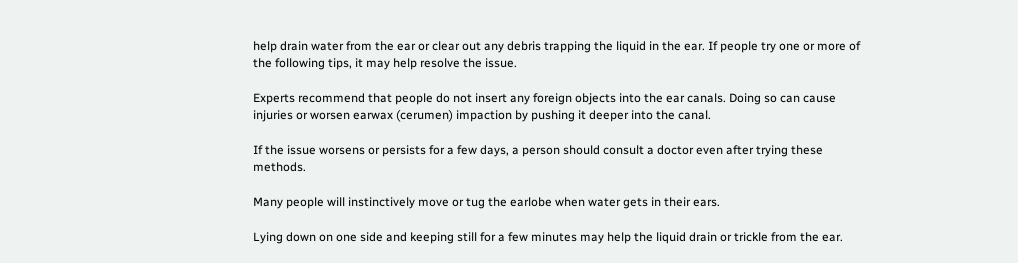help drain water from the ear or clear out any debris trapping the liquid in the ear. If people try one or more of the following tips, it may help resolve the issue.

Experts recommend that people do not insert any foreign objects into the ear canals. Doing so can cause injuries or worsen earwax (cerumen) impaction by pushing it deeper into the canal.

If the issue worsens or persists for a few days, a person should consult a doctor even after trying these methods.

Many people will instinctively move or tug the earlobe when water gets in their ears.

Lying down on one side and keeping still for a few minutes may help the liquid drain or trickle from the ear.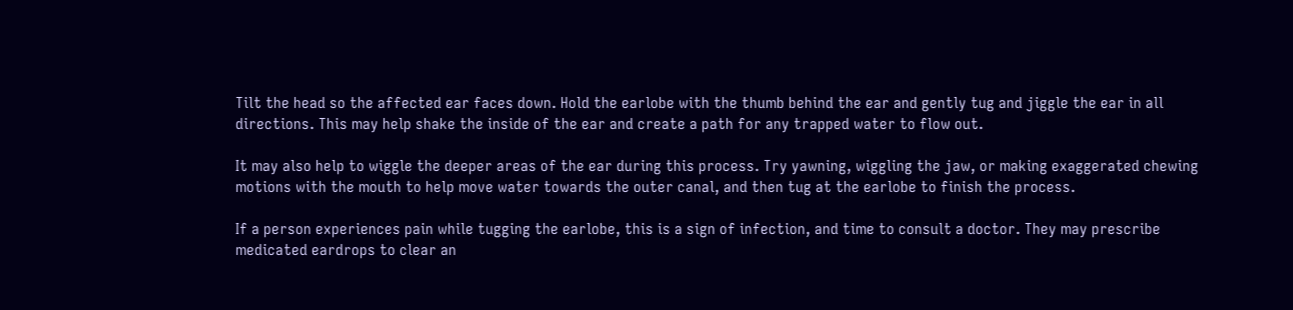Tilt the head so the affected ear faces down. Hold the earlobe with the thumb behind the ear and gently tug and jiggle the ear in all directions. This may help shake the inside of the ear and create a path for any trapped water to flow out.

It may also help to wiggle the deeper areas of the ear during this process. Try yawning, wiggling the jaw, or making exaggerated chewing motions with the mouth to help move water towards the outer canal, and then tug at the earlobe to finish the process.

If a person experiences pain while tugging the earlobe, this is a sign of infection, and time to consult a doctor. They may prescribe medicated eardrops to clear an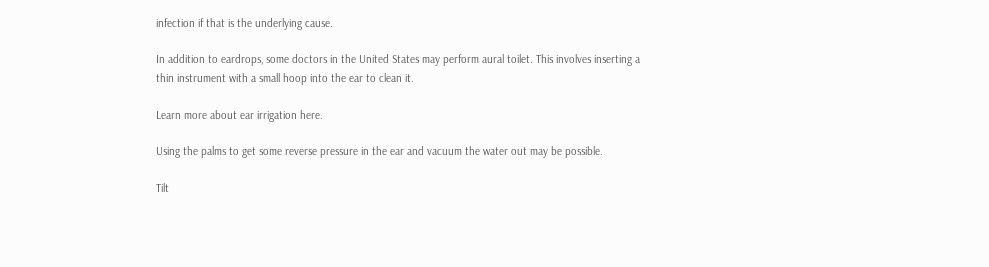infection if that is the underlying cause.

In addition to eardrops, some doctors in the United States may perform aural toilet. This involves inserting a thin instrument with a small hoop into the ear to clean it.

Learn more about ear irrigation here.

Using the palms to get some reverse pressure in the ear and vacuum the water out may be possible.

Tilt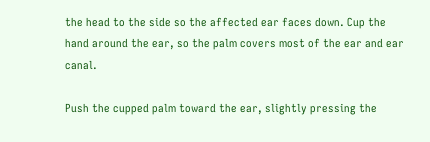the head to the side so the affected ear faces down. Cup the hand around the ear, so the palm covers most of the ear and ear canal.

Push the cupped palm toward the ear, slightly pressing the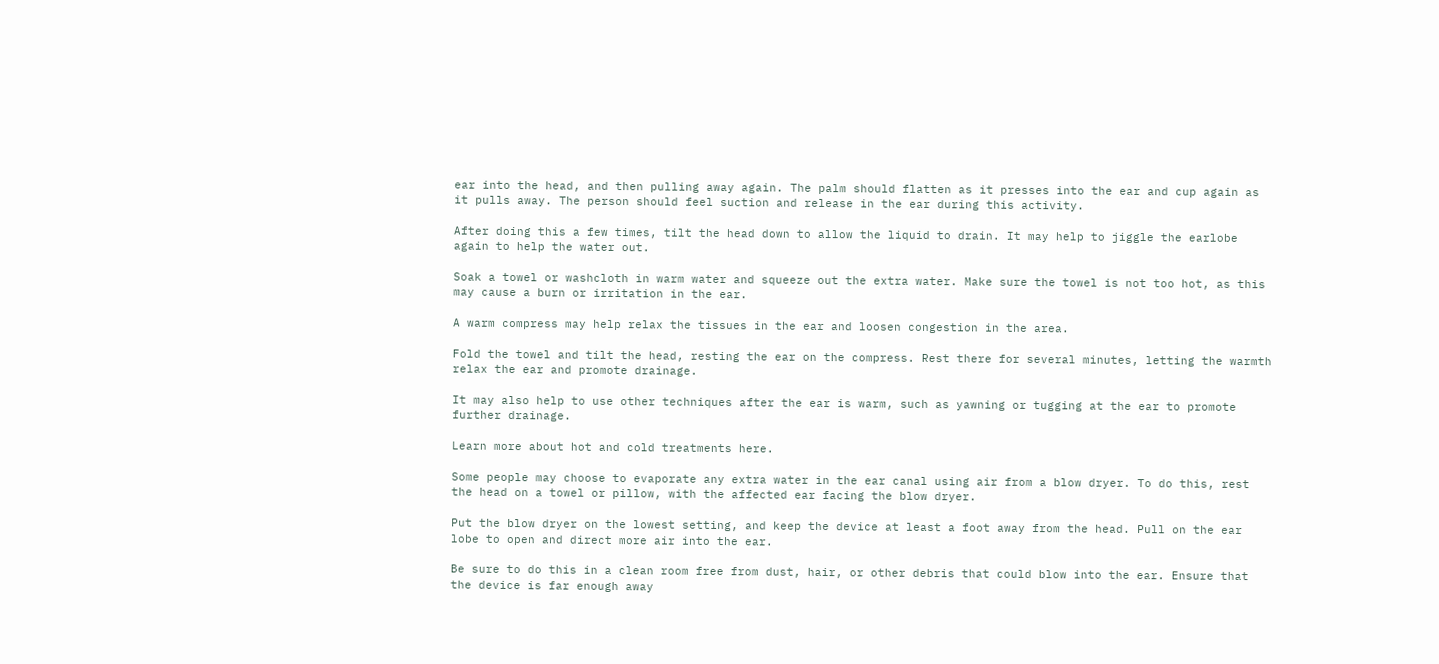ear into the head, and then pulling away again. The palm should flatten as it presses into the ear and cup again as it pulls away. The person should feel suction and release in the ear during this activity.

After doing this a few times, tilt the head down to allow the liquid to drain. It may help to jiggle the earlobe again to help the water out.

Soak a towel or washcloth in warm water and squeeze out the extra water. Make sure the towel is not too hot, as this may cause a burn or irritation in the ear.

A warm compress may help relax the tissues in the ear and loosen congestion in the area.

Fold the towel and tilt the head, resting the ear on the compress. Rest there for several minutes, letting the warmth relax the ear and promote drainage.

It may also help to use other techniques after the ear is warm, such as yawning or tugging at the ear to promote further drainage.

Learn more about hot and cold treatments here.

Some people may choose to evaporate any extra water in the ear canal using air from a blow dryer. To do this, rest the head on a towel or pillow, with the affected ear facing the blow dryer.

Put the blow dryer on the lowest setting, and keep the device at least a foot away from the head. Pull on the ear lobe to open and direct more air into the ear.

Be sure to do this in a clean room free from dust, hair, or other debris that could blow into the ear. Ensure that the device is far enough away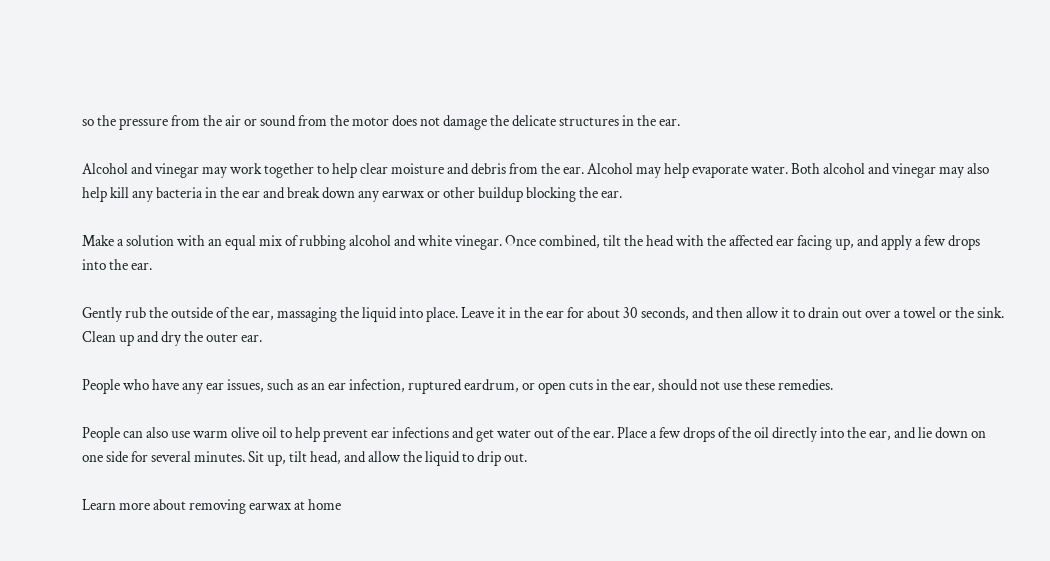so the pressure from the air or sound from the motor does not damage the delicate structures in the ear.

Alcohol and vinegar may work together to help clear moisture and debris from the ear. Alcohol may help evaporate water. Both alcohol and vinegar may also help kill any bacteria in the ear and break down any earwax or other buildup blocking the ear.

Make a solution with an equal mix of rubbing alcohol and white vinegar. Once combined, tilt the head with the affected ear facing up, and apply a few drops into the ear.

Gently rub the outside of the ear, massaging the liquid into place. Leave it in the ear for about 30 seconds, and then allow it to drain out over a towel or the sink. Clean up and dry the outer ear.

People who have any ear issues, such as an ear infection, ruptured eardrum, or open cuts in the ear, should not use these remedies.

People can also use warm olive oil to help prevent ear infections and get water out of the ear. Place a few drops of the oil directly into the ear, and lie down on one side for several minutes. Sit up, tilt head, and allow the liquid to drip out.

Learn more about removing earwax at home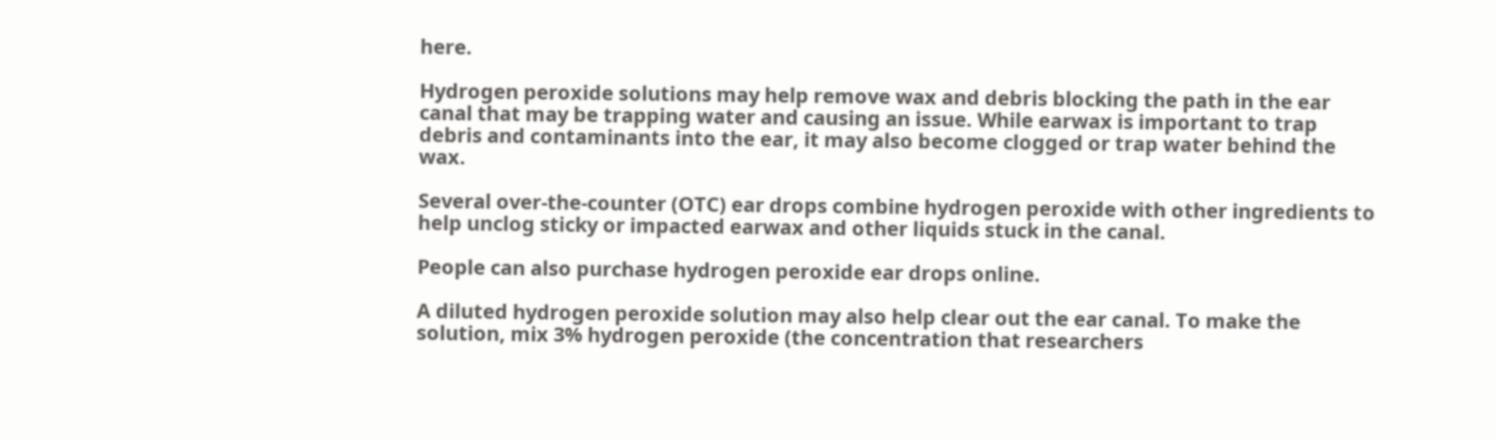here.

Hydrogen peroxide solutions may help remove wax and debris blocking the path in the ear canal that may be trapping water and causing an issue. While earwax is important to trap debris and contaminants into the ear, it may also become clogged or trap water behind the wax.

Several over-the-counter (OTC) ear drops combine hydrogen peroxide with other ingredients to help unclog sticky or impacted earwax and other liquids stuck in the canal.

People can also purchase hydrogen peroxide ear drops online.

A diluted hydrogen peroxide solution may also help clear out the ear canal. To make the solution, mix 3% hydrogen peroxide (the concentration that researchers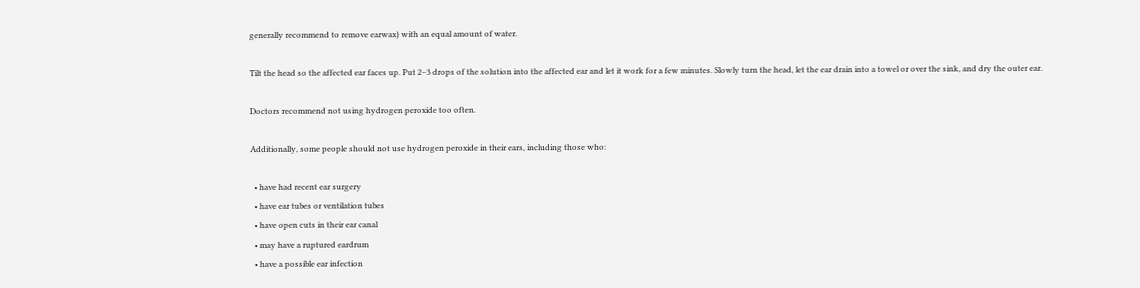generally recommend to remove earwax) with an equal amount of water.

Tilt the head so the affected ear faces up. Put 2–3 drops of the solution into the affected ear and let it work for a few minutes. Slowly turn the head, let the ear drain into a towel or over the sink, and dry the outer ear.

Doctors recommend not using hydrogen peroxide too often.

Additionally, some people should not use hydrogen peroxide in their ears, including those who:

  • have had recent ear surgery
  • have ear tubes or ventilation tubes
  • have open cuts in their ear canal
  • may have a ruptured eardrum
  • have a possible ear infection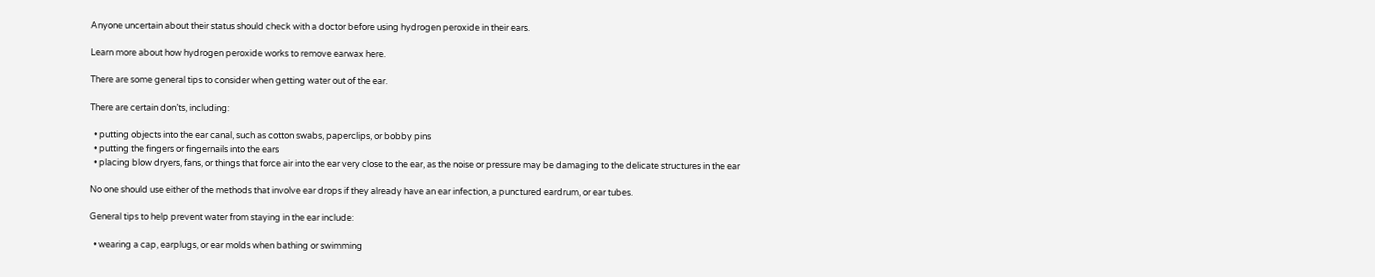Anyone uncertain about their status should check with a doctor before using hydrogen peroxide in their ears.

Learn more about how hydrogen peroxide works to remove earwax here.

There are some general tips to consider when getting water out of the ear.

There are certain don’ts, including:

  • putting objects into the ear canal, such as cotton swabs, paperclips, or bobby pins
  • putting the fingers or fingernails into the ears
  • placing blow dryers, fans, or things that force air into the ear very close to the ear, as the noise or pressure may be damaging to the delicate structures in the ear

No one should use either of the methods that involve ear drops if they already have an ear infection, a punctured eardrum, or ear tubes.

General tips to help prevent water from staying in the ear include:

  • wearing a cap, earplugs, or ear molds when bathing or swimming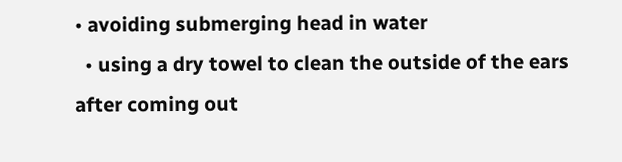• avoiding submerging head in water
  • using a dry towel to clean the outside of the ears after coming out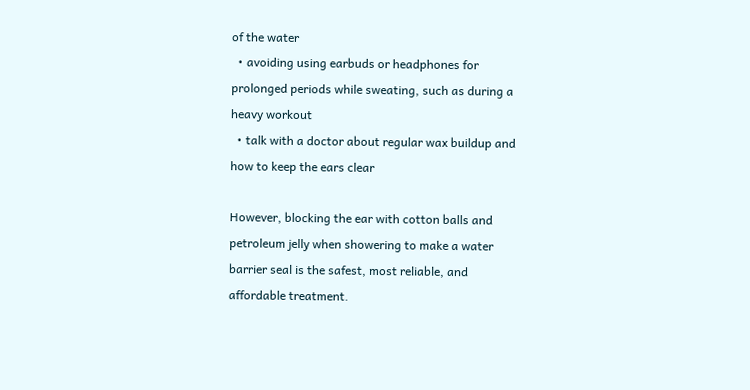of the water
  • avoiding using earbuds or headphones for prolonged periods while sweating, such as during a heavy workout
  • talk with a doctor about regular wax buildup and how to keep the ears clear

However, blocking the ear with cotton balls and petroleum jelly when showering to make a water barrier seal is the safest, most reliable, and affordable treatment.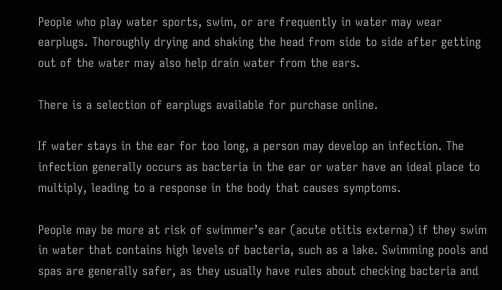People who play water sports, swim, or are frequently in water may wear earplugs. Thoroughly drying and shaking the head from side to side after getting out of the water may also help drain water from the ears.

There is a selection of earplugs available for purchase online.

If water stays in the ear for too long, a person may develop an infection. The infection generally occurs as bacteria in the ear or water have an ideal place to multiply, leading to a response in the body that causes symptoms.

People may be more at risk of swimmer’s ear (acute otitis externa) if they swim in water that contains high levels of bacteria, such as a lake. Swimming pools and spas are generally safer, as they usually have rules about checking bacteria and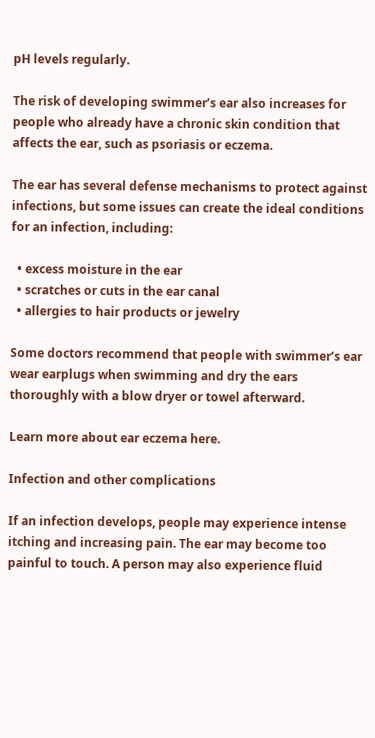pH levels regularly.

The risk of developing swimmer’s ear also increases for people who already have a chronic skin condition that affects the ear, such as psoriasis or eczema.

The ear has several defense mechanisms to protect against infections, but some issues can create the ideal conditions for an infection, including:

  • excess moisture in the ear
  • scratches or cuts in the ear canal
  • allergies to hair products or jewelry

Some doctors recommend that people with swimmer’s ear wear earplugs when swimming and dry the ears thoroughly with a blow dryer or towel afterward.

Learn more about ear eczema here.

Infection and other complications

If an infection develops, people may experience intense itching and increasing pain. The ear may become too painful to touch. A person may also experience fluid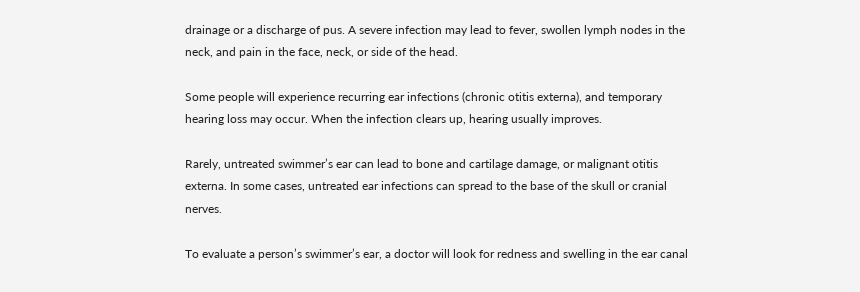drainage or a discharge of pus. A severe infection may lead to fever, swollen lymph nodes in the neck, and pain in the face, neck, or side of the head.

Some people will experience recurring ear infections (chronic otitis externa), and temporary hearing loss may occur. When the infection clears up, hearing usually improves.

Rarely, untreated swimmer’s ear can lead to bone and cartilage damage, or malignant otitis externa. In some cases, untreated ear infections can spread to the base of the skull or cranial nerves.

To evaluate a person’s swimmer’s ear, a doctor will look for redness and swelling in the ear canal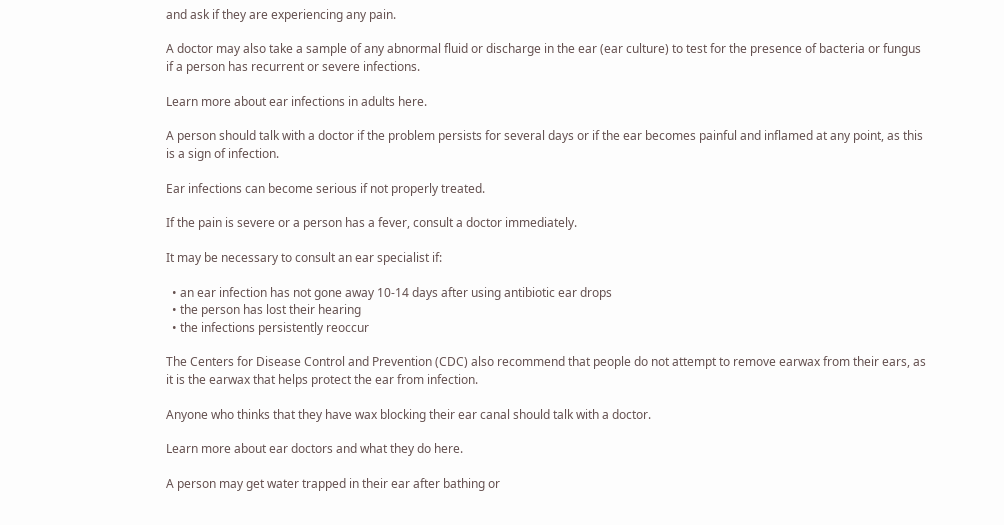and ask if they are experiencing any pain.

A doctor may also take a sample of any abnormal fluid or discharge in the ear (ear culture) to test for the presence of bacteria or fungus if a person has recurrent or severe infections.

Learn more about ear infections in adults here.

A person should talk with a doctor if the problem persists for several days or if the ear becomes painful and inflamed at any point, as this is a sign of infection.

Ear infections can become serious if not properly treated.

If the pain is severe or a person has a fever, consult a doctor immediately.

It may be necessary to consult an ear specialist if:

  • an ear infection has not gone away 10-14 days after using antibiotic ear drops
  • the person has lost their hearing
  • the infections persistently reoccur

The Centers for Disease Control and Prevention (CDC) also recommend that people do not attempt to remove earwax from their ears, as it is the earwax that helps protect the ear from infection.

Anyone who thinks that they have wax blocking their ear canal should talk with a doctor.

Learn more about ear doctors and what they do here.

A person may get water trapped in their ear after bathing or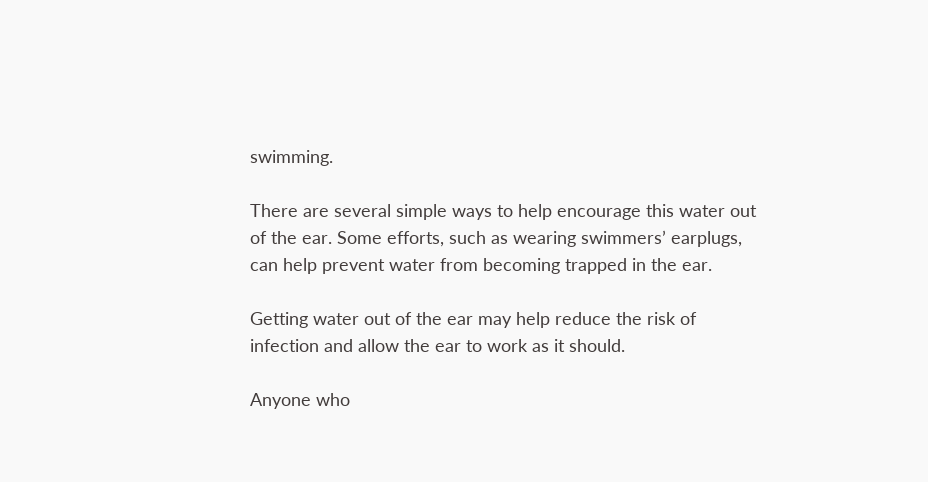swimming.

There are several simple ways to help encourage this water out of the ear. Some efforts, such as wearing swimmers’ earplugs, can help prevent water from becoming trapped in the ear.

Getting water out of the ear may help reduce the risk of infection and allow the ear to work as it should.

Anyone who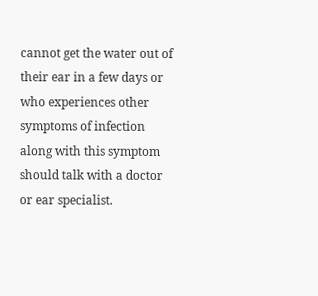cannot get the water out of their ear in a few days or who experiences other symptoms of infection along with this symptom should talk with a doctor or ear specialist.